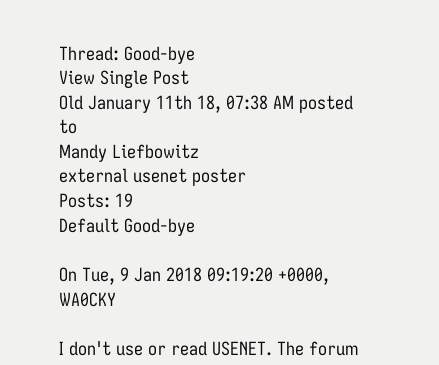Thread: Good-bye
View Single Post
Old January 11th 18, 07:38 AM posted to
Mandy Liefbowitz
external usenet poster
Posts: 19
Default Good-bye

On Tue, 9 Jan 2018 09:19:20 +0000, WA0CKY

I don't use or read USENET. The forum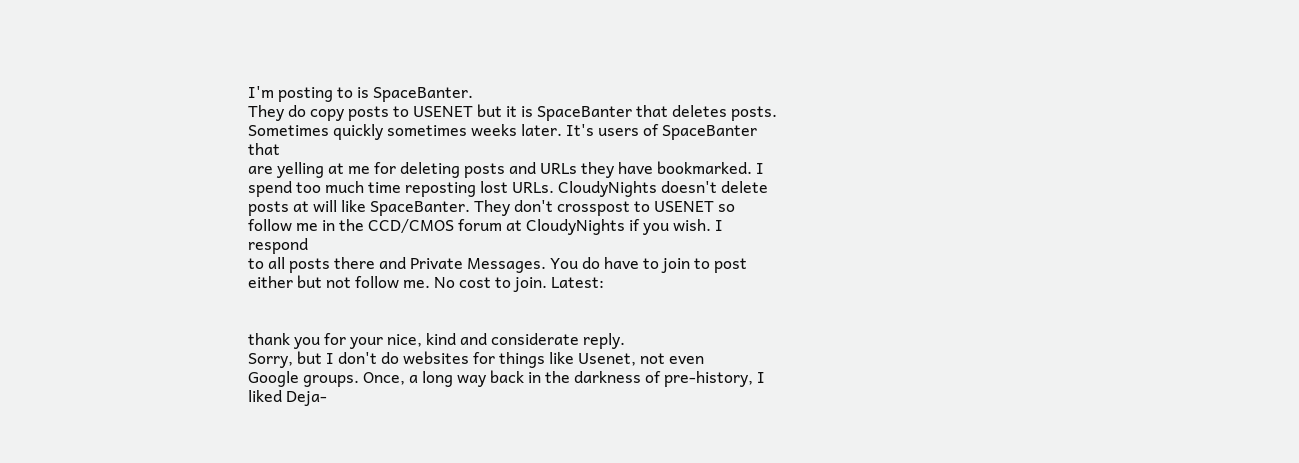I'm posting to is SpaceBanter.
They do copy posts to USENET but it is SpaceBanter that deletes posts.
Sometimes quickly sometimes weeks later. It's users of SpaceBanter that
are yelling at me for deleting posts and URLs they have bookmarked. I
spend too much time reposting lost URLs. CloudyNights doesn't delete
posts at will like SpaceBanter. They don't crosspost to USENET so
follow me in the CCD/CMOS forum at CloudyNights if you wish. I respond
to all posts there and Private Messages. You do have to join to post
either but not follow me. No cost to join. Latest:


thank you for your nice, kind and considerate reply.
Sorry, but I don't do websites for things like Usenet, not even
Google groups. Once, a long way back in the darkness of pre-history, I
liked Deja-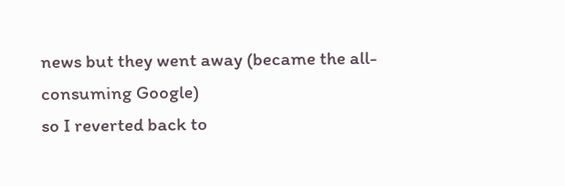news but they went away (became the all-consuming Google)
so I reverted back to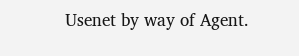Usenet by way of Agent.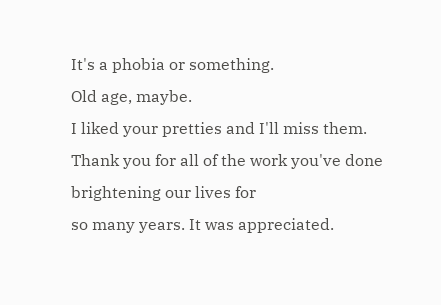It's a phobia or something.
Old age, maybe.
I liked your pretties and I'll miss them.
Thank you for all of the work you've done brightening our lives for
so many years. It was appreciated.